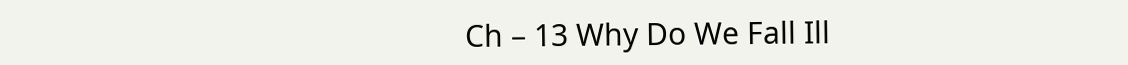Ch – 13 Why Do We Fall Ill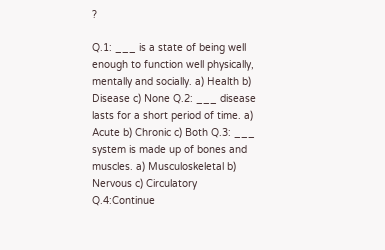?

Q.1: ___ is a state of being well enough to function well physically, mentally and socially. a) Health b) Disease c) None Q.2: ___ disease lasts for a short period of time. a) Acute b) Chronic c) Both Q.3: ___ system is made up of bones and muscles. a) Musculoskeletal b) Nervous c) Circulatory Q.4:Continue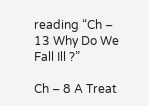reading “Ch – 13 Why Do We Fall Ill ?”

Ch – 8 A Treat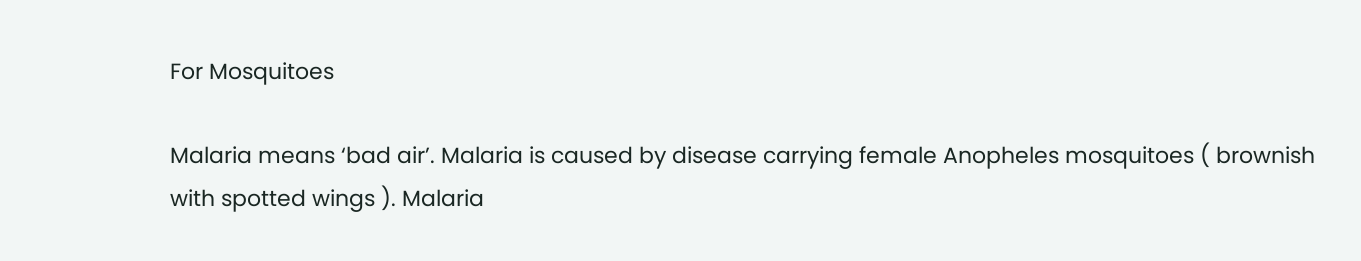For Mosquitoes

Malaria means ‘bad air’. Malaria is caused by disease carrying female Anopheles mosquitoes ( brownish with spotted wings ). Malaria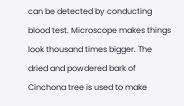can be detected by conducting blood test. Microscope makes things look thousand times bigger. The dried and powdered bark of Cinchona tree is used to make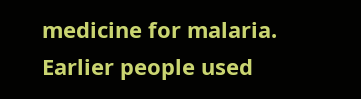medicine for malaria. Earlier people used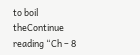to boil theContinue reading “Ch – 8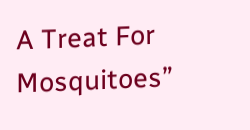A Treat For Mosquitoes”